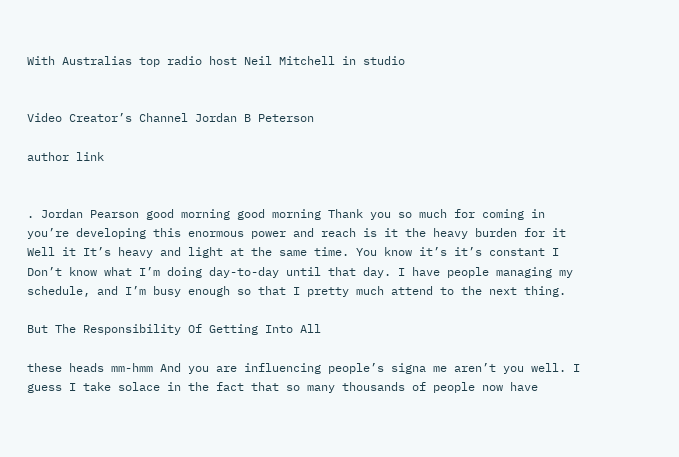With Australias top radio host Neil Mitchell in studio


Video Creator’s Channel Jordan B Peterson

author link


. Jordan Pearson good morning good morning Thank you so much for coming in you’re developing this enormous power and reach is it the heavy burden for it Well it It’s heavy and light at the same time. You know it’s it’s constant I Don’t know what I’m doing day-to-day until that day. I have people managing my schedule, and I’m busy enough so that I pretty much attend to the next thing.

But The Responsibility Of Getting Into All

these heads mm-hmm And you are influencing people’s signa me aren’t you well. I guess I take solace in the fact that so many thousands of people now have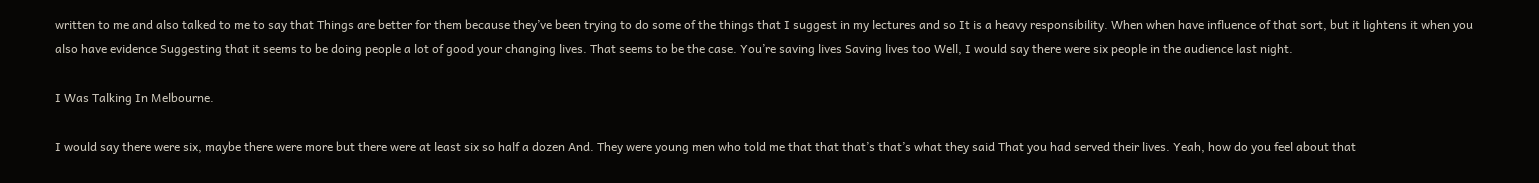written to me and also talked to me to say that Things are better for them because they’ve been trying to do some of the things that I suggest in my lectures and so It is a heavy responsibility. When when have influence of that sort, but it lightens it when you also have evidence Suggesting that it seems to be doing people a lot of good your changing lives. That seems to be the case. You’re saving lives Saving lives too Well, I would say there were six people in the audience last night.

I Was Talking In Melbourne.

I would say there were six, maybe there were more but there were at least six so half a dozen And. They were young men who told me that that that’s that’s what they said That you had served their lives. Yeah, how do you feel about that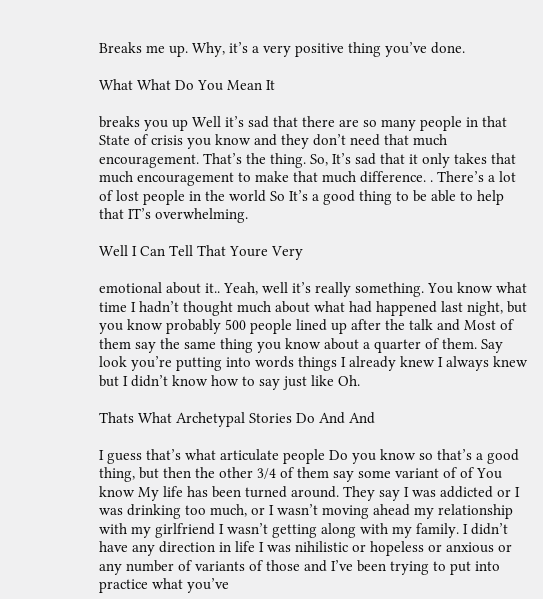Breaks me up. Why, it’s a very positive thing you’ve done.

What What Do You Mean It

breaks you up Well it’s sad that there are so many people in that State of crisis you know and they don’t need that much encouragement. That’s the thing. So, It’s sad that it only takes that much encouragement to make that much difference. . There’s a lot of lost people in the world So It’s a good thing to be able to help that IT’s overwhelming.

Well I Can Tell That Youre Very

emotional about it.. Yeah, well it’s really something. You know what time I hadn’t thought much about what had happened last night, but you know probably 500 people lined up after the talk and Most of them say the same thing you know about a quarter of them. Say look you’re putting into words things I already knew I always knew but I didn’t know how to say just like Oh.

Thats What Archetypal Stories Do And And

I guess that’s what articulate people Do you know so that’s a good thing, but then the other 3/4 of them say some variant of of You know My life has been turned around. They say I was addicted or I was drinking too much, or I wasn’t moving ahead my relationship with my girlfriend I wasn’t getting along with my family. I didn’t have any direction in life I was nihilistic or hopeless or anxious or any number of variants of those and I’ve been trying to put into practice what you’ve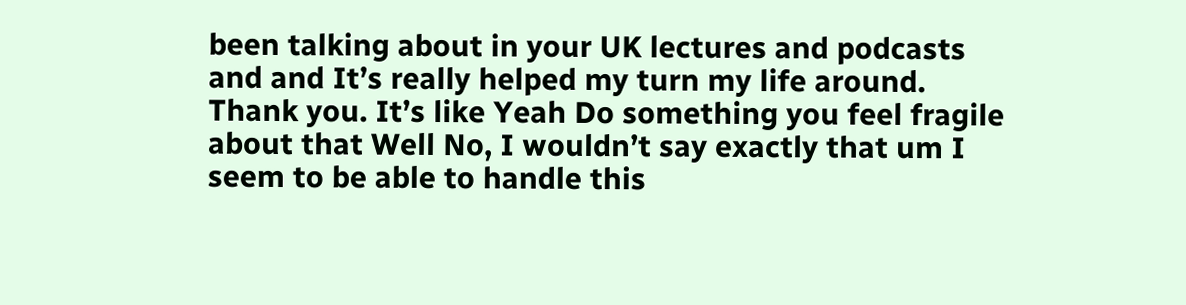been talking about in your UK lectures and podcasts and and It’s really helped my turn my life around. Thank you. It’s like Yeah Do something you feel fragile about that Well No, I wouldn’t say exactly that um I seem to be able to handle this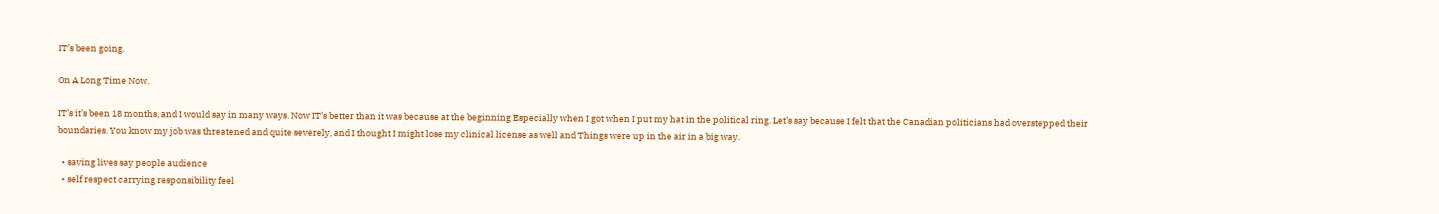IT’s been going.

On A Long Time Now.

IT’s it’s been 18 months, and I would say in many ways. Now IT’s better than it was because at the beginning Especially when I got when I put my hat in the political ring. Let’s say because I felt that the Canadian politicians had overstepped their boundaries. You know my job was threatened and quite severely, and I thought I might lose my clinical license as well and Things were up in the air in a big way.

  • saving lives say people audience
  • self respect carrying responsibility feel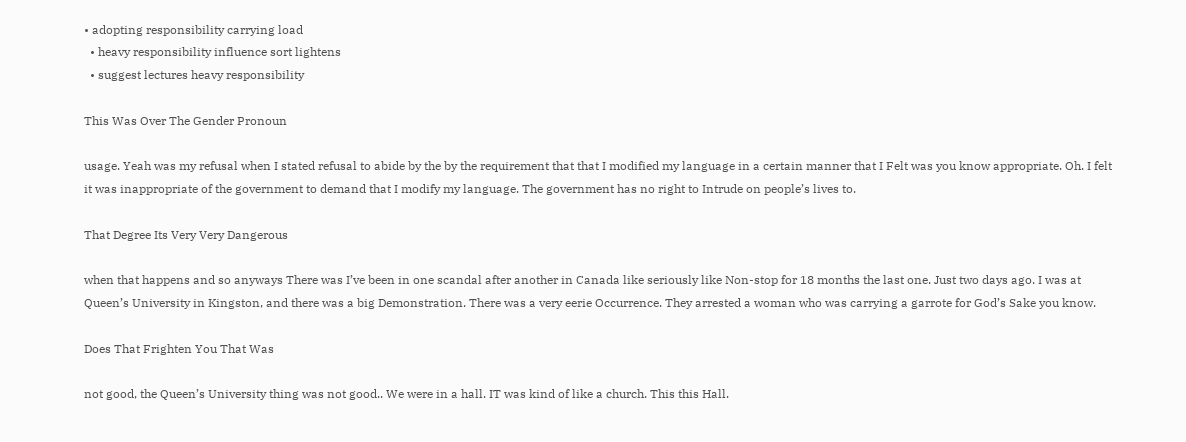• adopting responsibility carrying load
  • heavy responsibility influence sort lightens
  • suggest lectures heavy responsibility

This Was Over The Gender Pronoun

usage. Yeah was my refusal when I stated refusal to abide by the by the requirement that that I modified my language in a certain manner that I Felt was you know appropriate. Oh. I felt it was inappropriate of the government to demand that I modify my language. The government has no right to Intrude on people’s lives to.

That Degree Its Very Very Dangerous

when that happens and so anyways There was I’ve been in one scandal after another in Canada like seriously like Non-stop for 18 months the last one. Just two days ago. I was at Queen’s University in Kingston, and there was a big Demonstration. There was a very eerie Occurrence. They arrested a woman who was carrying a garrote for God’s Sake you know.

Does That Frighten You That Was

not good, the Queen’s University thing was not good.. We were in a hall. IT was kind of like a church. This this Hall.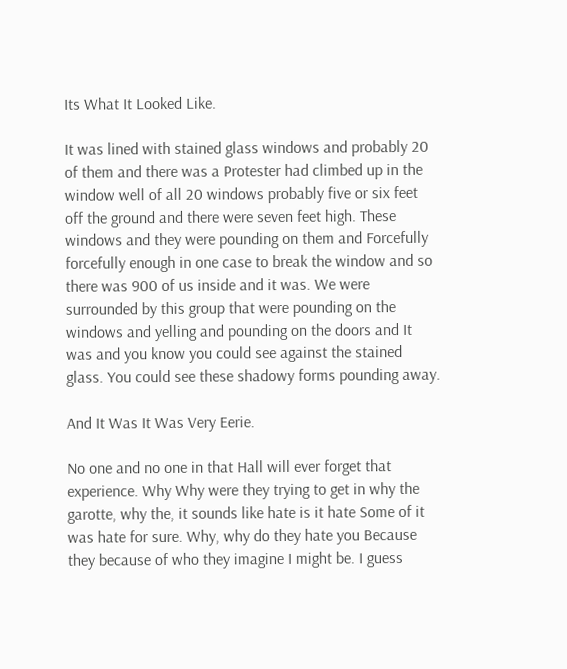Its What It Looked Like.

It was lined with stained glass windows and probably 20 of them and there was a Protester had climbed up in the window well of all 20 windows probably five or six feet off the ground and there were seven feet high. These windows and they were pounding on them and Forcefully forcefully enough in one case to break the window and so there was 900 of us inside and it was. We were surrounded by this group that were pounding on the windows and yelling and pounding on the doors and It was and you know you could see against the stained glass. You could see these shadowy forms pounding away.

And It Was It Was Very Eerie.

No one and no one in that Hall will ever forget that experience. Why Why were they trying to get in why the garotte, why the, it sounds like hate is it hate Some of it was hate for sure. Why, why do they hate you Because they because of who they imagine I might be. I guess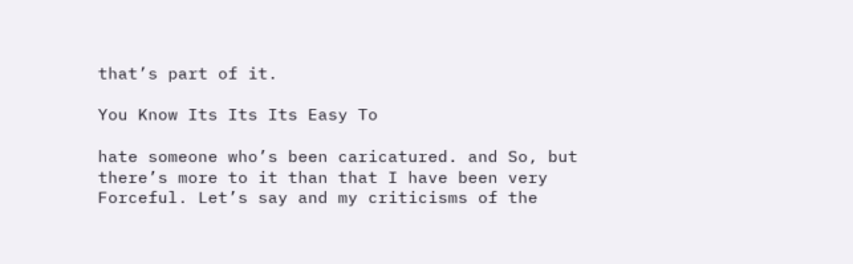that’s part of it.

You Know Its Its Its Easy To

hate someone who’s been caricatured. and So, but there’s more to it than that I have been very Forceful. Let’s say and my criticisms of the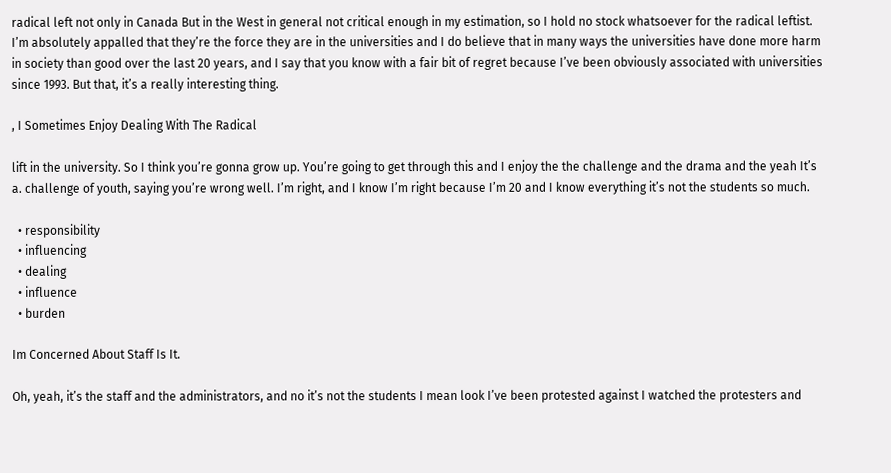radical left not only in Canada But in the West in general not critical enough in my estimation, so I hold no stock whatsoever for the radical leftist. I’m absolutely appalled that they’re the force they are in the universities and I do believe that in many ways the universities have done more harm in society than good over the last 20 years, and I say that you know with a fair bit of regret because I’ve been obviously associated with universities since 1993. But that, it’s a really interesting thing.

, I Sometimes Enjoy Dealing With The Radical

lift in the university. So I think you’re gonna grow up. You’re going to get through this and I enjoy the the challenge and the drama and the yeah It’s a. challenge of youth, saying you’re wrong well. I’m right, and I know I’m right because I’m 20 and I know everything it’s not the students so much.

  • responsibility
  • influencing
  • dealing
  • influence
  • burden

Im Concerned About Staff Is It.

Oh, yeah, it’s the staff and the administrators, and no it’s not the students I mean look I’ve been protested against I watched the protesters and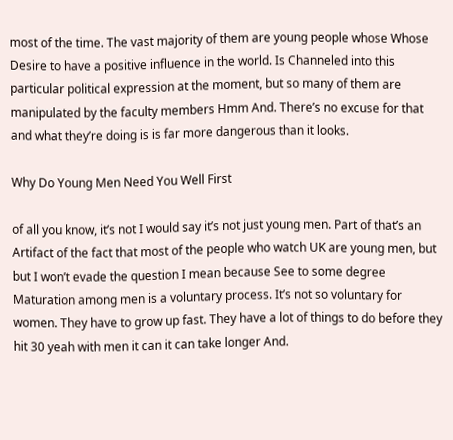most of the time. The vast majority of them are young people whose Whose Desire to have a positive influence in the world. Is Channeled into this particular political expression at the moment, but so many of them are manipulated by the faculty members Hmm And. There’s no excuse for that and what they’re doing is is far more dangerous than it looks.

Why Do Young Men Need You Well First

of all you know, it’s not I would say it’s not just young men. Part of that’s an Artifact of the fact that most of the people who watch UK are young men, but but I won’t evade the question I mean because See to some degree Maturation among men is a voluntary process. It’s not so voluntary for women. They have to grow up fast. They have a lot of things to do before they hit 30 yeah with men it can it can take longer And.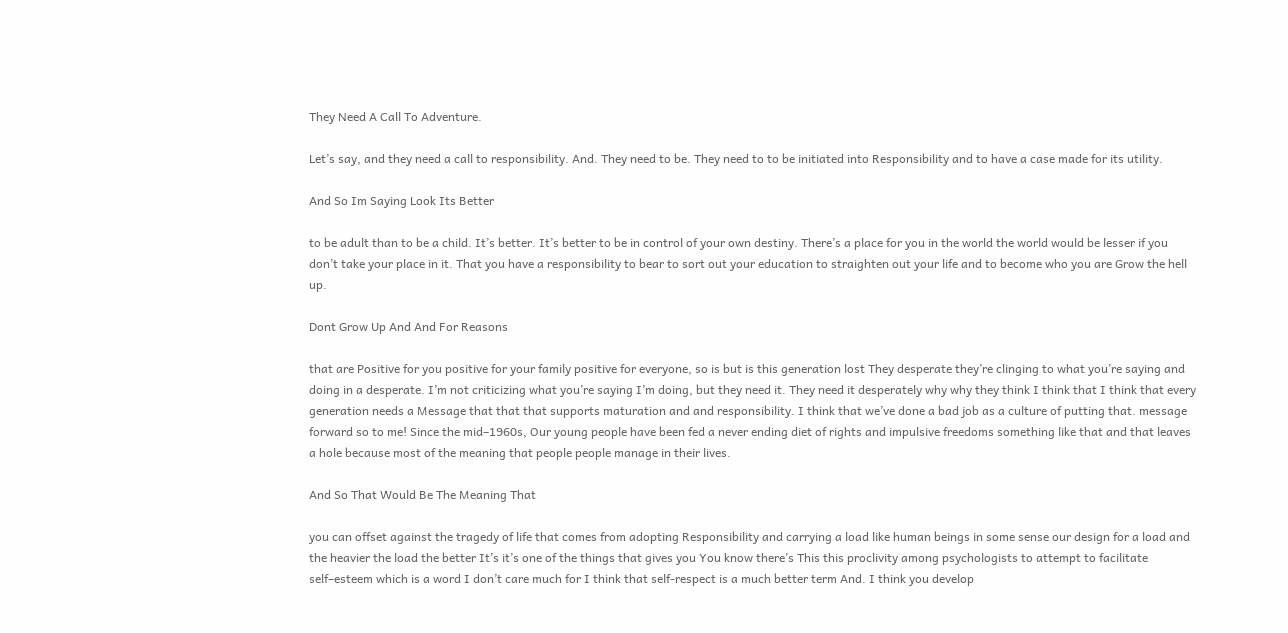They Need A Call To Adventure.

Let’s say, and they need a call to responsibility. And. They need to be. They need to to be initiated into Responsibility and to have a case made for its utility.

And So Im Saying Look Its Better

to be adult than to be a child. It’s better. It’s better to be in control of your own destiny. There’s a place for you in the world the world would be lesser if you don’t take your place in it. That you have a responsibility to bear to sort out your education to straighten out your life and to become who you are Grow the hell up.

Dont Grow Up And And For Reasons

that are Positive for you positive for your family positive for everyone, so is but is this generation lost They desperate they’re clinging to what you’re saying and doing in a desperate. I’m not criticizing what you’re saying I’m doing, but they need it. They need it desperately why why they think I think that I think that every generation needs a Message that that that supports maturation and and responsibility. I think that we’ve done a bad job as a culture of putting that. message forward so to me! Since the mid–1960s, Our young people have been fed a never ending diet of rights and impulsive freedoms something like that and that leaves a hole because most of the meaning that people people manage in their lives.

And So That Would Be The Meaning That

you can offset against the tragedy of life that comes from adopting Responsibility and carrying a load like human beings in some sense our design for a load and the heavier the load the better It’s it’s one of the things that gives you You know there’s This this proclivity among psychologists to attempt to facilitate self–esteem which is a word I don’t care much for I think that self-respect is a much better term And. I think you develop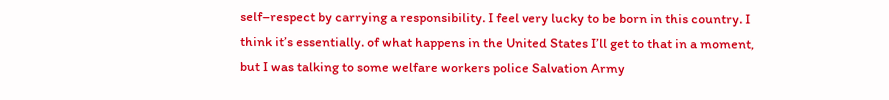self–respect by carrying a responsibility. I feel very lucky to be born in this country. I think it’s essentially. of what happens in the United States I’ll get to that in a moment, but I was talking to some welfare workers police Salvation Army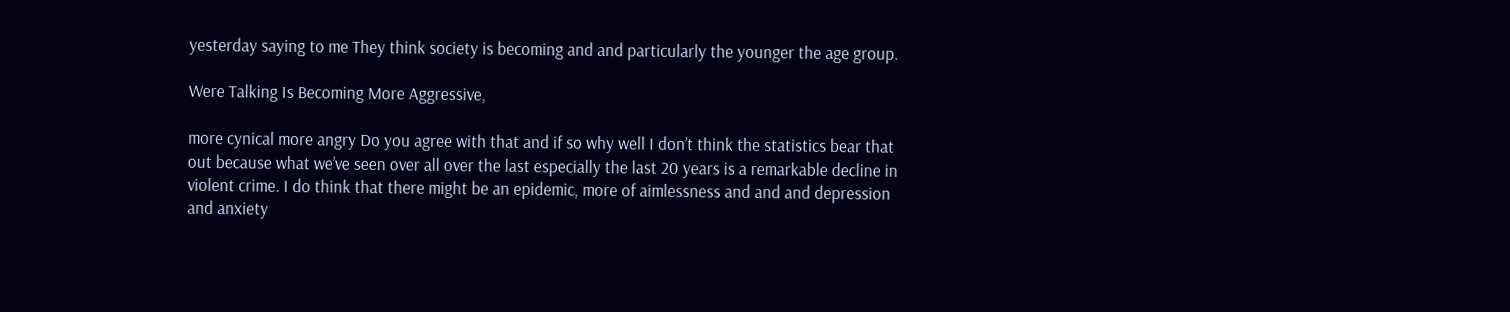yesterday saying to me They think society is becoming and and particularly the younger the age group.

Were Talking Is Becoming More Aggressive,

more cynical more angry Do you agree with that and if so why well I don’t think the statistics bear that out because what we’ve seen over all over the last especially the last 20 years is a remarkable decline in violent crime. I do think that there might be an epidemic, more of aimlessness and and and depression and anxiety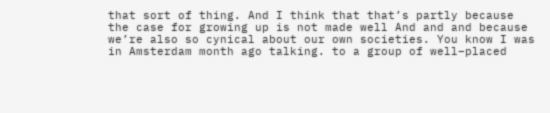that sort of thing. And I think that that’s partly because the case for growing up is not made well And and and because we’re also so cynical about our own societies. You know I was in Amsterdam month ago talking. to a group of well–placed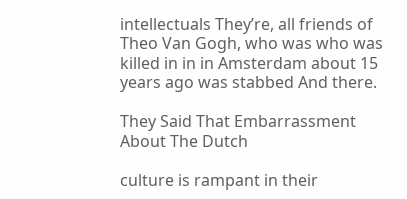intellectuals They’re, all friends of Theo Van Gogh, who was who was killed in in in Amsterdam about 15 years ago was stabbed And there.

They Said That Embarrassment About The Dutch

culture is rampant in their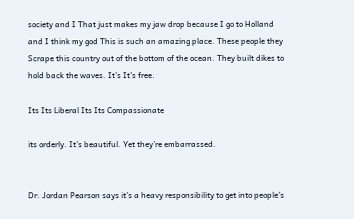society and I That just makes my jaw drop because I go to Holland and I think my god This is such an amazing place. These people they Scrape this country out of the bottom of the ocean. They built dikes to hold back the waves. It’s It’s free.

Its Its Liberal Its Its Compassionate

its orderly. It’s beautiful. Yet they’re embarrassed.


Dr. Jordan Pearson says it’s a heavy responsibility to get into people’s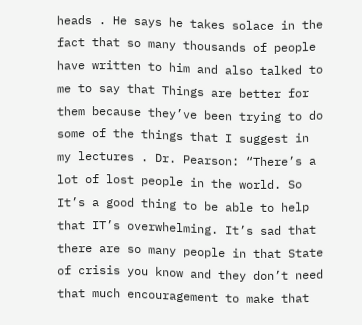heads . He says he takes solace in the fact that so many thousands of people have written to him and also talked to me to say that Things are better for them because they’ve been trying to do some of the things that I suggest in my lectures . Dr. Pearson: “There’s a lot of lost people in the world. So It’s a good thing to be able to help that IT’s overwhelming. It’s sad that there are so many people in that State of crisis you know and they don’t need that much encouragement to make that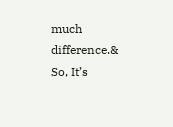much difference.& So, It’s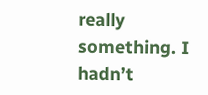really something. I hadn’t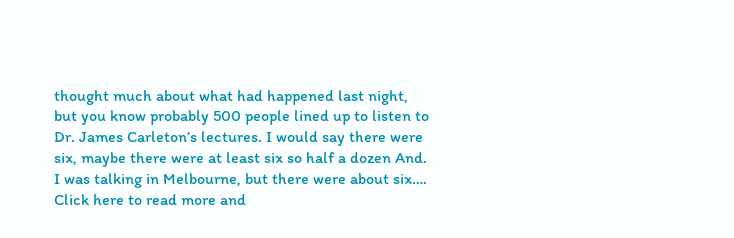thought much about what had happened last night, but you know probably 500 people lined up to listen to Dr. James Carleton’s lectures. I would say there were six, maybe there were at least six so half a dozen And. I was talking in Melbourne, but there were about six…. Click here to read more and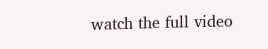watch the full video